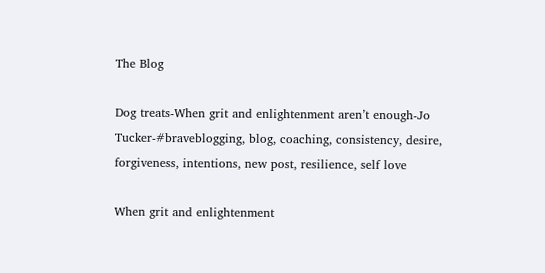The Blog

Dog treats-When grit and enlightenment aren’t enough-Jo Tucker-#braveblogging, blog, coaching, consistency, desire, forgiveness, intentions, new post, resilience, self love

When grit and enlightenment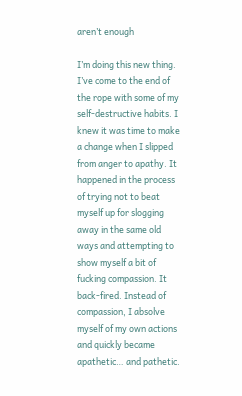aren’t enough

I’m doing this new thing. I’ve come to the end of the rope with some of my self-destructive habits. I knew it was time to make a change when I slipped from anger to apathy. It happened in the process of trying not to beat myself up for slogging away in the same old ways and attempting to show myself a bit of fucking compassion. It back-fired. Instead of compassion, I absolve myself of my own actions and quickly became apathetic… and pathetic.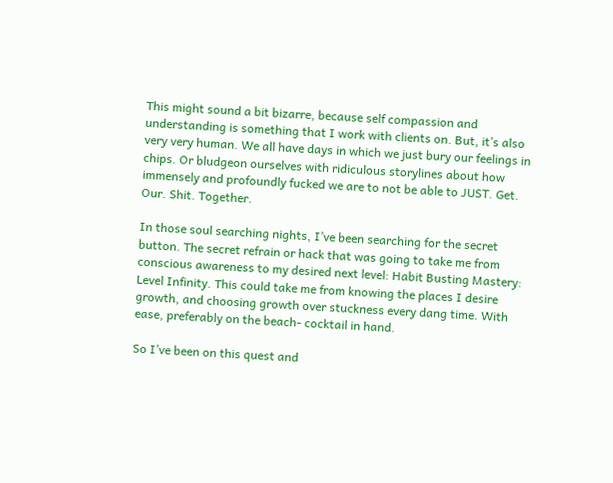This might sound a bit bizarre, because self compassion and understanding is something that I work with clients on. But, it’s also very very human. We all have days in which we just bury our feelings in chips. Or bludgeon ourselves with ridiculous storylines about how immensely and profoundly fucked we are to not be able to JUST. Get. Our. Shit. Together.

In those soul searching nights, I’ve been searching for the secret button. The secret refrain or hack that was going to take me from conscious awareness to my desired next level: Habit Busting Mastery: Level Infinity. This could take me from knowing the places I desire growth, and choosing growth over stuckness every dang time. With ease, preferably on the beach- cocktail in hand.

So I’ve been on this quest and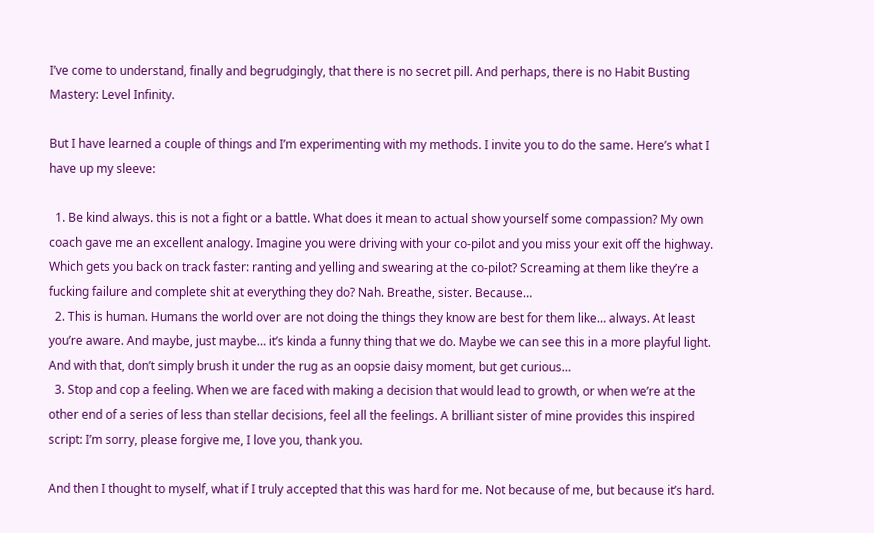I’ve come to understand, finally and begrudgingly, that there is no secret pill. And perhaps, there is no Habit Busting Mastery: Level Infinity.

But I have learned a couple of things and I’m experimenting with my methods. I invite you to do the same. Here’s what I have up my sleeve:

  1. Be kind always. this is not a fight or a battle. What does it mean to actual show yourself some compassion? My own coach gave me an excellent analogy. Imagine you were driving with your co-pilot and you miss your exit off the highway. Which gets you back on track faster: ranting and yelling and swearing at the co-pilot? Screaming at them like they’re a fucking failure and complete shit at everything they do? Nah. Breathe, sister. Because…
  2. This is human. Humans the world over are not doing the things they know are best for them like… always. At least you’re aware. And maybe, just maybe… it’s kinda a funny thing that we do. Maybe we can see this in a more playful light. And with that, don’t simply brush it under the rug as an oopsie daisy moment, but get curious…
  3. Stop and cop a feeling. When we are faced with making a decision that would lead to growth, or when we’re at the other end of a series of less than stellar decisions, feel all the feelings. A brilliant sister of mine provides this inspired script: I’m sorry, please forgive me, I love you, thank you.

And then I thought to myself, what if I truly accepted that this was hard for me. Not because of me, but because it’s hard.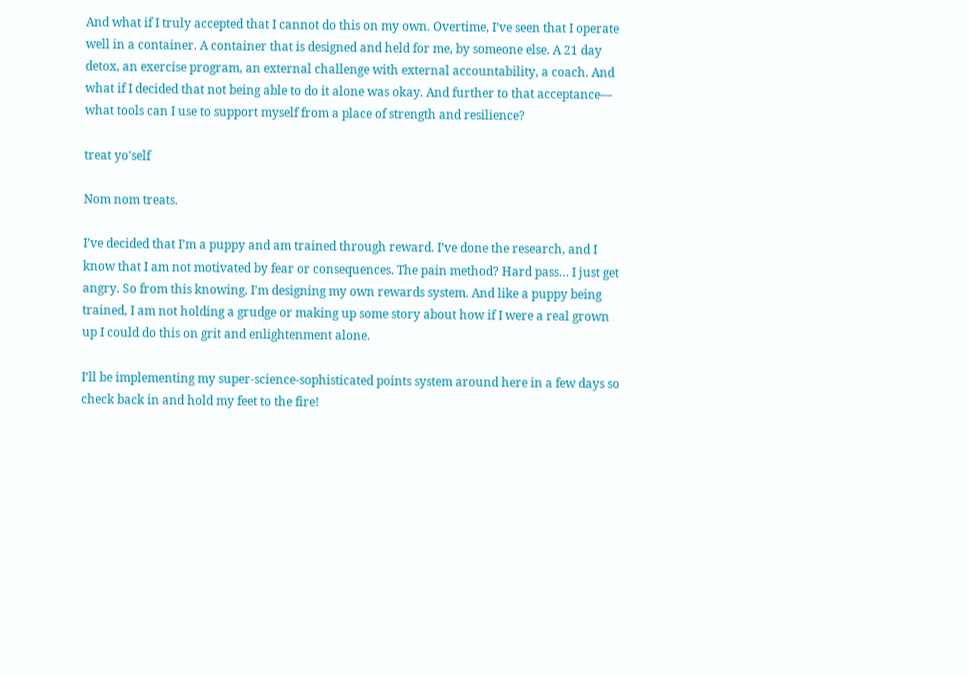And what if I truly accepted that I cannot do this on my own. Overtime, I’ve seen that I operate well in a container. A container that is designed and held for me, by someone else. A 21 day detox, an exercise program, an external challenge with external accountability, a coach. And what if I decided that not being able to do it alone was okay. And further to that acceptance— what tools can I use to support myself from a place of strength and resilience?

treat yo'self

Nom nom treats.

I’ve decided that I’m a puppy and am trained through reward. I’ve done the research, and I know that I am not motivated by fear or consequences. The pain method? Hard pass… I just get angry. So from this knowing, I’m designing my own rewards system. And like a puppy being trained, I am not holding a grudge or making up some story about how if I were a real grown up I could do this on grit and enlightenment alone.

I’ll be implementing my super-science-sophisticated points system around here in a few days so check back in and hold my feet to the fire!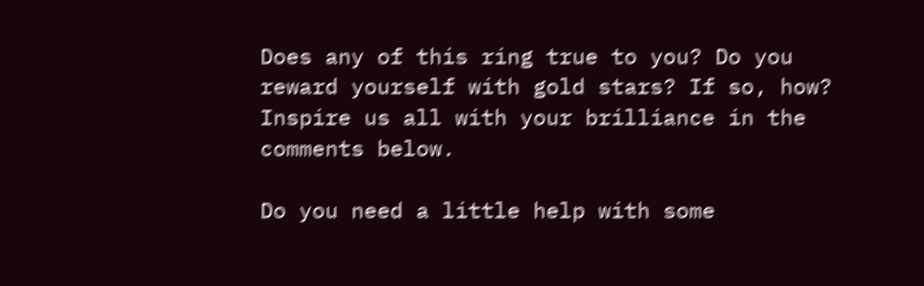Does any of this ring true to you? Do you reward yourself with gold stars? If so, how? Inspire us all with your brilliance in the comments below.

Do you need a little help with some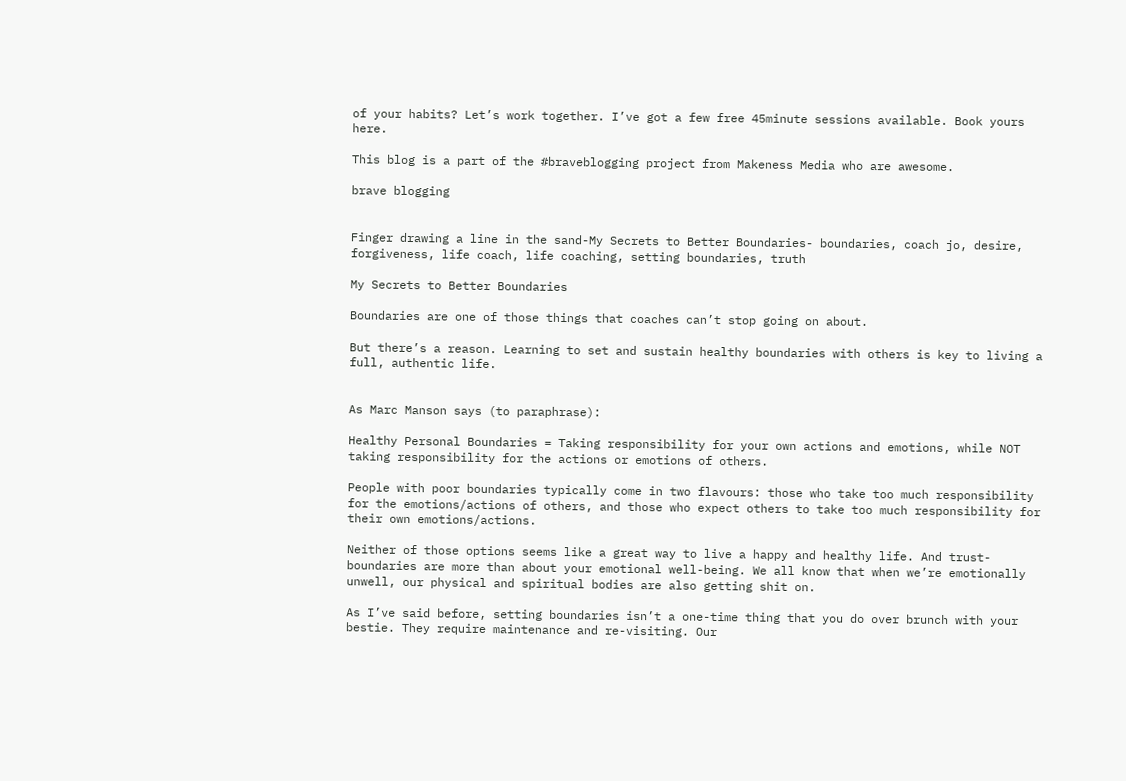of your habits? Let’s work together. I’ve got a few free 45minute sessions available. Book yours here.

This blog is a part of the #braveblogging project from Makeness Media who are awesome.

brave blogging


Finger drawing a line in the sand-My Secrets to Better Boundaries- boundaries, coach jo, desire, forgiveness, life coach, life coaching, setting boundaries, truth

My Secrets to Better Boundaries

Boundaries are one of those things that coaches can’t stop going on about.

But there’s a reason. Learning to set and sustain healthy boundaries with others is key to living a full, authentic life.


As Marc Manson says (to paraphrase):

Healthy Personal Boundaries = Taking responsibility for your own actions and emotions, while NOT taking responsibility for the actions or emotions of others.

People with poor boundaries typically come in two flavours: those who take too much responsibility for the emotions/actions of others, and those who expect others to take too much responsibility for their own emotions/actions.

Neither of those options seems like a great way to live a happy and healthy life. And trust- boundaries are more than about your emotional well-being. We all know that when we’re emotionally unwell, our physical and spiritual bodies are also getting shit on.

As I’ve said before, setting boundaries isn’t a one-time thing that you do over brunch with your bestie. They require maintenance and re-visiting. Our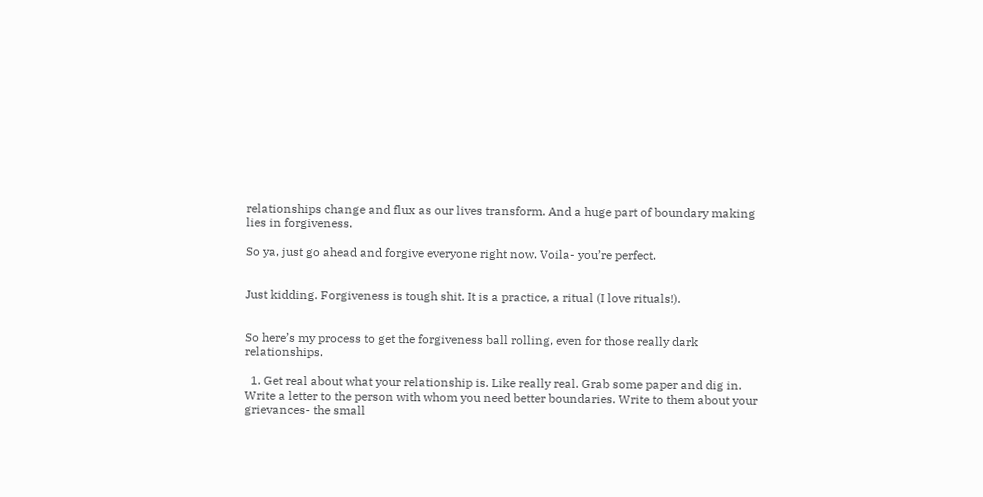relationships change and flux as our lives transform. And a huge part of boundary making lies in forgiveness.

So ya, just go ahead and forgive everyone right now. Voila- you’re perfect.


Just kidding. Forgiveness is tough shit. It is a practice, a ritual (I love rituals!).


So here’s my process to get the forgiveness ball rolling, even for those really dark relationships.

  1. Get real about what your relationship is. Like really real. Grab some paper and dig in. Write a letter to the person with whom you need better boundaries. Write to them about your grievances- the small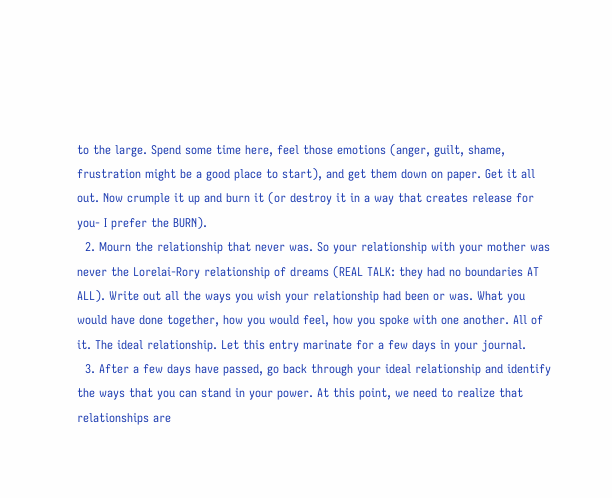to the large. Spend some time here, feel those emotions (anger, guilt, shame, frustration might be a good place to start), and get them down on paper. Get it all out. Now crumple it up and burn it (or destroy it in a way that creates release for you- I prefer the BURN).
  2. Mourn the relationship that never was. So your relationship with your mother was never the Lorelai-Rory relationship of dreams (REAL TALK: they had no boundaries AT ALL). Write out all the ways you wish your relationship had been or was. What you would have done together, how you would feel, how you spoke with one another. All of it. The ideal relationship. Let this entry marinate for a few days in your journal.
  3. After a few days have passed, go back through your ideal relationship and identify the ways that you can stand in your power. At this point, we need to realize that relationships are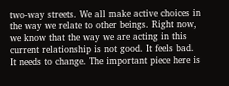two-way streets. We all make active choices in the way we relate to other beings. Right now, we know that the way we are acting in this current relationship is not good. It feels bad. It needs to change. The important piece here is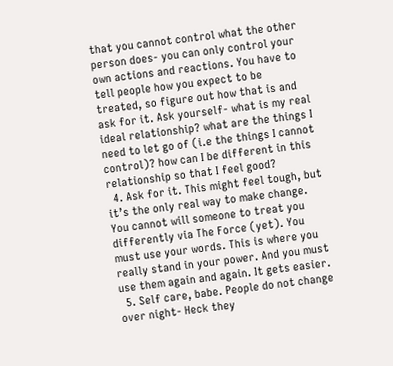that you cannot control what the other person does- you can only control your own actions and reactions. You have to tell people how you expect to be treated, so figure out how that is and ask for it. Ask yourself- what is my real ideal relationship? what are the things I need to let go of (i.e the things I cannot control)? how can I be different in this relationship so that I feel good?
  4. Ask for it. This might feel tough, but it’s the only real way to make change. You cannot will someone to treat you differently via The Force (yet). You must use your words. This is where you really stand in your power. And you must use them again and again. It gets easier.
  5. Self care, babe. People do not change over night- Heck they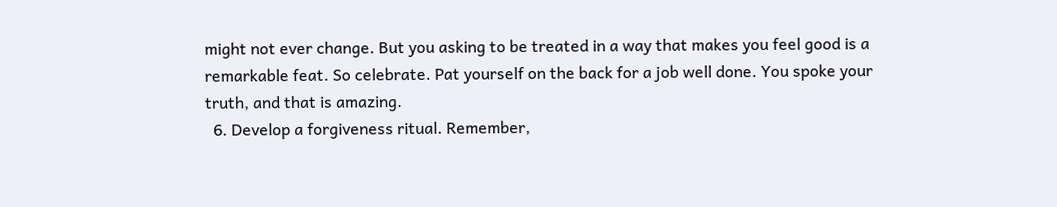might not ever change. But you asking to be treated in a way that makes you feel good is a remarkable feat. So celebrate. Pat yourself on the back for a job well done. You spoke your truth, and that is amazing.
  6. Develop a forgiveness ritual. Remember,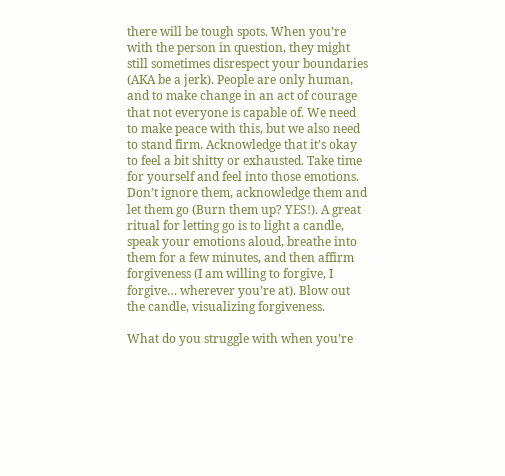there will be tough spots. When you’re with the person in question, they might still sometimes disrespect your boundaries (AKA be a jerk). People are only human, and to make change in an act of courage that not everyone is capable of. We need to make peace with this, but we also need to stand firm. Acknowledge that it’s okay to feel a bit shitty or exhausted. Take time for yourself and feel into those emotions. Don’t ignore them, acknowledge them and let them go (Burn them up? YES!). A great ritual for letting go is to light a candle, speak your emotions aloud, breathe into them for a few minutes, and then affirm forgiveness (I am willing to forgive, I forgive… wherever you’re at). Blow out the candle, visualizing forgiveness.

What do you struggle with when you’re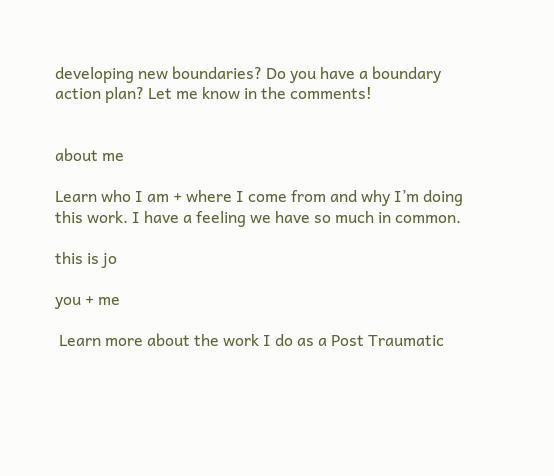developing new boundaries? Do you have a boundary action plan? Let me know in the comments!


about me

Learn who I am + where I come from and why I’m doing this work. I have a feeling we have so much in common.

this is jo

you + me

 Learn more about the work I do as a Post Traumatic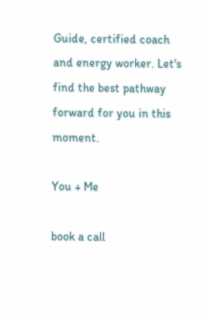Guide, certified coach and energy worker. Let's find the best pathway forward for you in this moment.

You + Me

book a call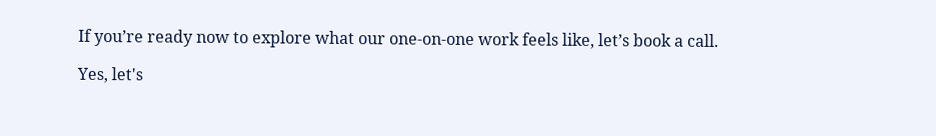If you’re ready now to explore what our one-on-one work feels like, let’s book a call.

Yes, let's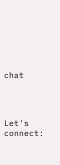chat




Let's connect: